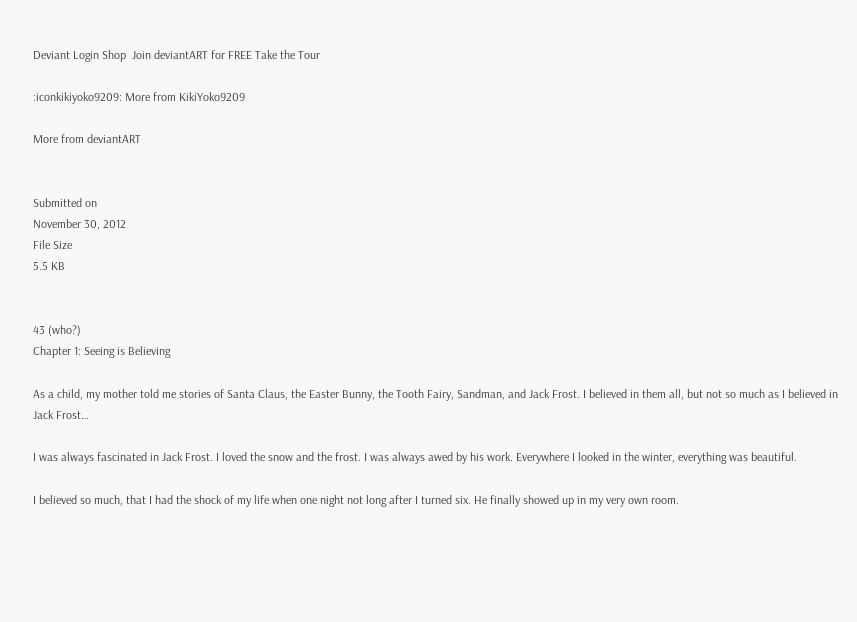Deviant Login Shop  Join deviantART for FREE Take the Tour

:iconkikiyoko9209: More from KikiYoko9209

More from deviantART


Submitted on
November 30, 2012
File Size
5.5 KB


43 (who?)
Chapter 1: Seeing is Believing

As a child, my mother told me stories of Santa Claus, the Easter Bunny, the Tooth Fairy, Sandman, and Jack Frost. I believed in them all, but not so much as I believed in Jack Frost…

I was always fascinated in Jack Frost. I loved the snow and the frost. I was always awed by his work. Everywhere I looked in the winter, everything was beautiful.

I believed so much, that I had the shock of my life when one night not long after I turned six. He finally showed up in my very own room.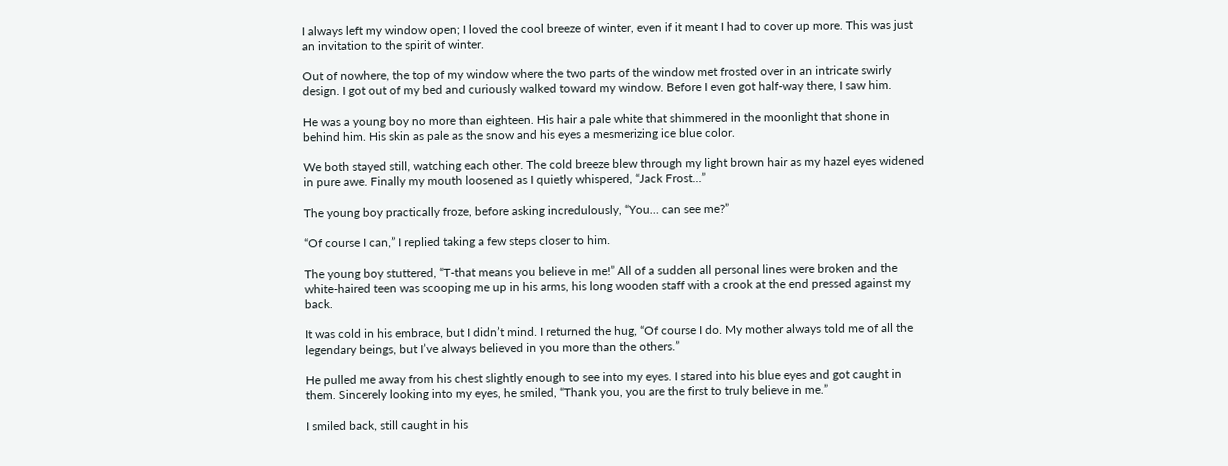I always left my window open; I loved the cool breeze of winter, even if it meant I had to cover up more. This was just an invitation to the spirit of winter.

Out of nowhere, the top of my window where the two parts of the window met frosted over in an intricate swirly design. I got out of my bed and curiously walked toward my window. Before I even got half-way there, I saw him.

He was a young boy no more than eighteen. His hair a pale white that shimmered in the moonlight that shone in behind him. His skin as pale as the snow and his eyes a mesmerizing ice blue color.

We both stayed still, watching each other. The cold breeze blew through my light brown hair as my hazel eyes widened in pure awe. Finally my mouth loosened as I quietly whispered, “Jack Frost…”

The young boy practically froze, before asking incredulously, “You… can see me?”

“Of course I can,” I replied taking a few steps closer to him.

The young boy stuttered, “T-that means you believe in me!” All of a sudden all personal lines were broken and the white-haired teen was scooping me up in his arms, his long wooden staff with a crook at the end pressed against my back.

It was cold in his embrace, but I didn’t mind. I returned the hug, “Of course I do. My mother always told me of all the legendary beings, but I’ve always believed in you more than the others.”

He pulled me away from his chest slightly enough to see into my eyes. I stared into his blue eyes and got caught in them. Sincerely looking into my eyes, he smiled, “Thank you, you are the first to truly believe in me.”

I smiled back, still caught in his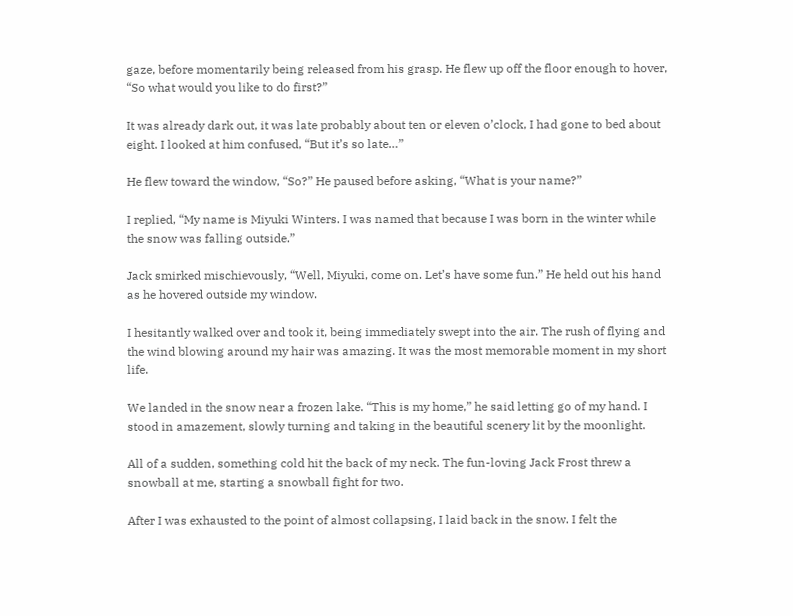gaze, before momentarily being released from his grasp. He flew up off the floor enough to hover, “So what would you like to do first?”

It was already dark out, it was late probably about ten or eleven o’clock, I had gone to bed about eight. I looked at him confused, “But it’s so late…”

He flew toward the window, “So?” He paused before asking, “What is your name?”

I replied, “My name is Miyuki Winters. I was named that because I was born in the winter while the snow was falling outside.”

Jack smirked mischievously, “Well, Miyuki, come on. Let’s have some fun.” He held out his hand as he hovered outside my window.

I hesitantly walked over and took it, being immediately swept into the air. The rush of flying and the wind blowing around my hair was amazing. It was the most memorable moment in my short life.

We landed in the snow near a frozen lake. “This is my home,” he said letting go of my hand. I stood in amazement, slowly turning and taking in the beautiful scenery lit by the moonlight.

All of a sudden, something cold hit the back of my neck. The fun-loving Jack Frost threw a snowball at me, starting a snowball fight for two.

After I was exhausted to the point of almost collapsing, I laid back in the snow. I felt the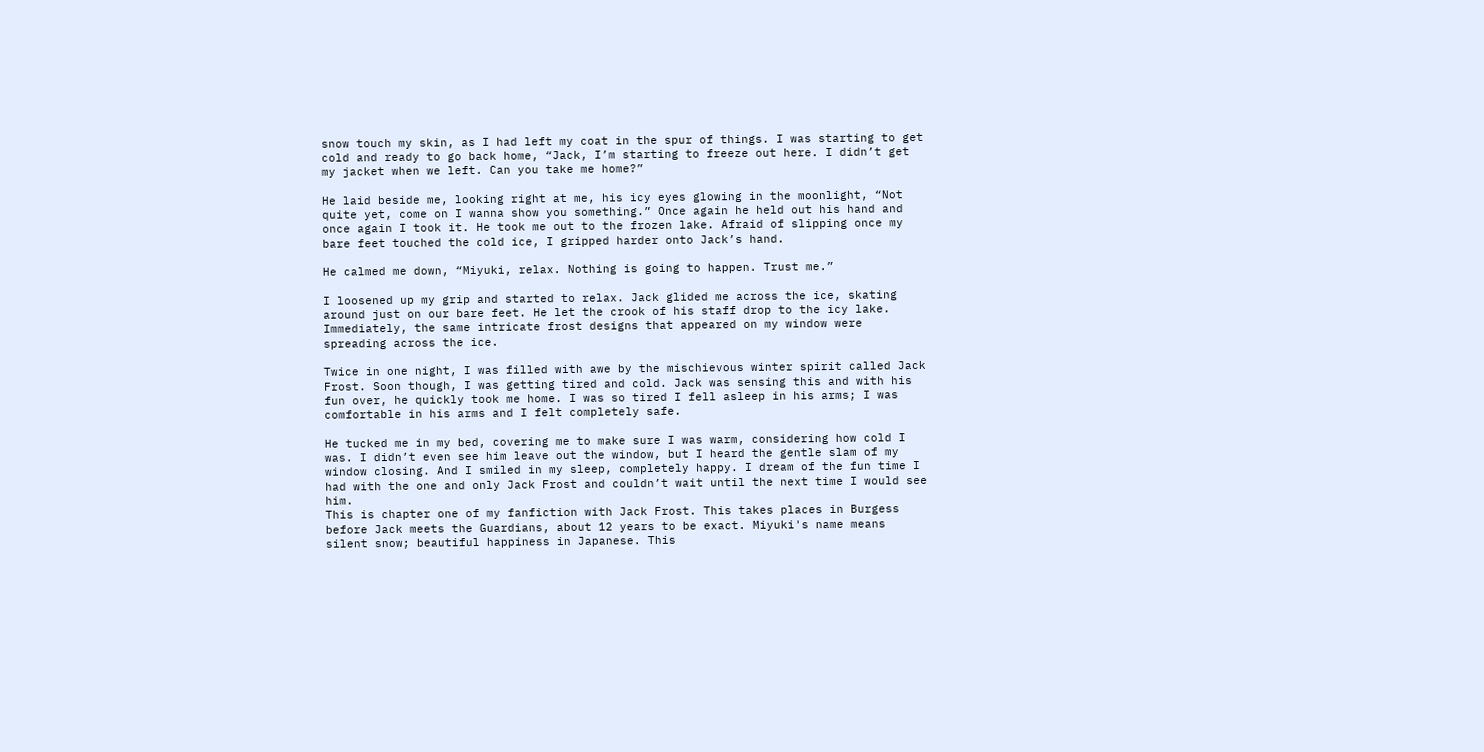snow touch my skin, as I had left my coat in the spur of things. I was starting to get cold and ready to go back home, “Jack, I’m starting to freeze out here. I didn’t get my jacket when we left. Can you take me home?”

He laid beside me, looking right at me, his icy eyes glowing in the moonlight, “Not quite yet, come on I wanna show you something.” Once again he held out his hand and once again I took it. He took me out to the frozen lake. Afraid of slipping once my bare feet touched the cold ice, I gripped harder onto Jack’s hand.

He calmed me down, “Miyuki, relax. Nothing is going to happen. Trust me.”

I loosened up my grip and started to relax. Jack glided me across the ice, skating around just on our bare feet. He let the crook of his staff drop to the icy lake. Immediately, the same intricate frost designs that appeared on my window were spreading across the ice.

Twice in one night, I was filled with awe by the mischievous winter spirit called Jack Frost. Soon though, I was getting tired and cold. Jack was sensing this and with his fun over, he quickly took me home. I was so tired I fell asleep in his arms; I was comfortable in his arms and I felt completely safe.

He tucked me in my bed, covering me to make sure I was warm, considering how cold I was. I didn’t even see him leave out the window, but I heard the gentle slam of my window closing. And I smiled in my sleep, completely happy. I dream of the fun time I had with the one and only Jack Frost and couldn’t wait until the next time I would see him.
This is chapter one of my fanfiction with Jack Frost. This takes places in Burgess before Jack meets the Guardians, about 12 years to be exact. Miyuki's name means silent snow; beautiful happiness in Japanese. This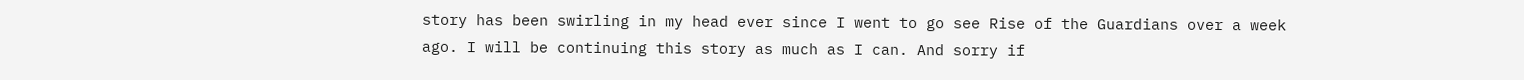story has been swirling in my head ever since I went to go see Rise of the Guardians over a week ago. I will be continuing this story as much as I can. And sorry if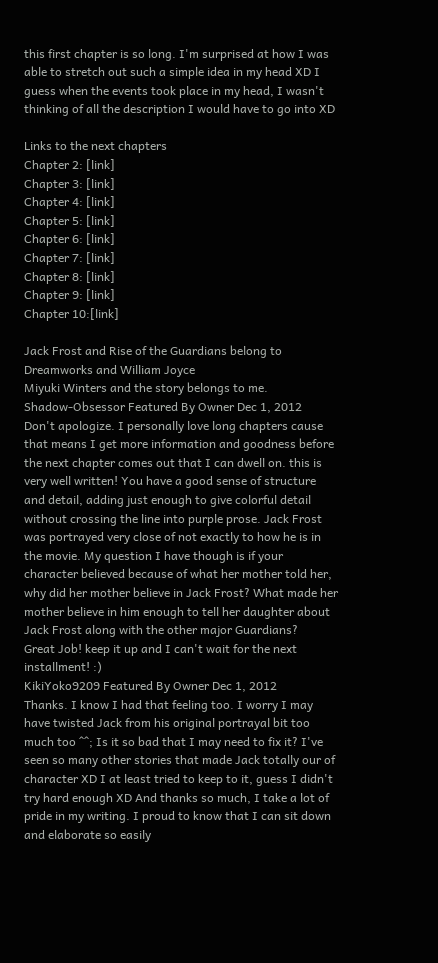this first chapter is so long. I'm surprised at how I was able to stretch out such a simple idea in my head XD I guess when the events took place in my head, I wasn't thinking of all the description I would have to go into XD

Links to the next chapters
Chapter 2: [link]
Chapter 3: [link]
Chapter 4: [link]
Chapter 5: [link]
Chapter 6: [link]
Chapter 7: [link]
Chapter 8: [link]
Chapter 9: [link]
Chapter 10:[link]

Jack Frost and Rise of the Guardians belong to Dreamworks and William Joyce
Miyuki Winters and the story belongs to me.
Shadow-Obsessor Featured By Owner Dec 1, 2012
Don't apologize. I personally love long chapters cause that means I get more information and goodness before the next chapter comes out that I can dwell on. this is very well written! You have a good sense of structure and detail, adding just enough to give colorful detail without crossing the line into purple prose. Jack Frost was portrayed very close of not exactly to how he is in the movie. My question I have though is if your character believed because of what her mother told her, why did her mother believe in Jack Frost? What made her mother believe in him enough to tell her daughter about Jack Frost along with the other major Guardians?
Great Job! keep it up and I can't wait for the next installment! :)
KikiYoko9209 Featured By Owner Dec 1, 2012
Thanks. I know I had that feeling too. I worry I may have twisted Jack from his original portrayal bit too much too ^^; Is it so bad that I may need to fix it? I've seen so many other stories that made Jack totally our of character XD I at least tried to keep to it, guess I didn't try hard enough XD And thanks so much, I take a lot of pride in my writing. I proud to know that I can sit down and elaborate so easily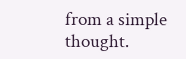from a simple thought.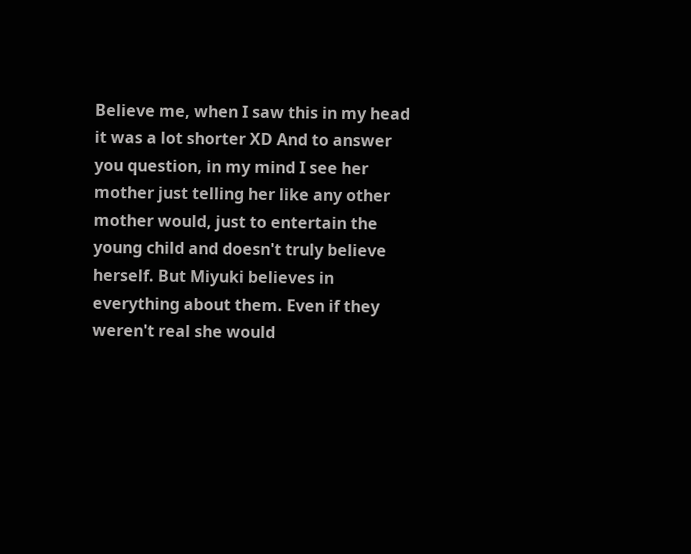Believe me, when I saw this in my head it was a lot shorter XD And to answer you question, in my mind I see her mother just telling her like any other mother would, just to entertain the young child and doesn't truly believe herself. But Miyuki believes in everything about them. Even if they weren't real she would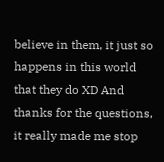believe in them, it just so happens in this world that they do XD And thanks for the questions, it really made me stop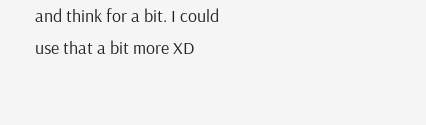and think for a bit. I could use that a bit more XD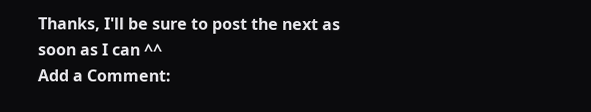Thanks, I'll be sure to post the next as soon as I can ^^
Add a Comment: